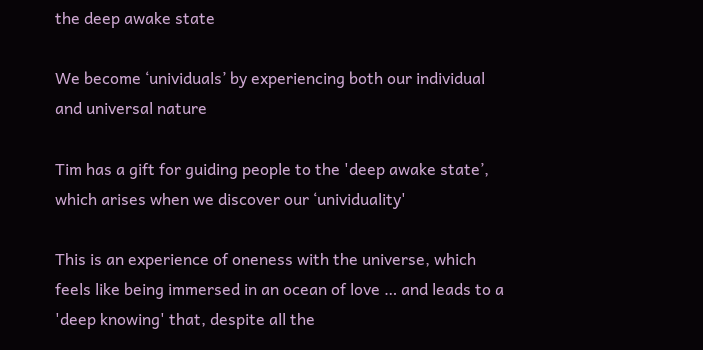the deep awake state

We become ‘unividuals’ by experiencing both our individual and universal nature

Tim has a gift for guiding people to the 'deep awake state’, which arises when we discover our ‘unividuality'

This is an experience of oneness with the universe, which feels like being immersed in an ocean of love … and leads to a 'deep knowing' that, despite all the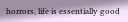horrors, life is essentially good